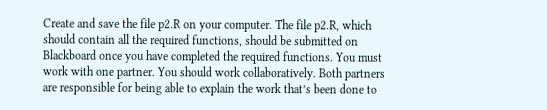Create and save the file p2.R on your computer. The file p2.R, which should contain all the required functions, should be submitted on Blackboard once you have completed the required functions. You must work with one partner. You should work collaboratively. Both partners are responsible for being able to explain the work that’s been done to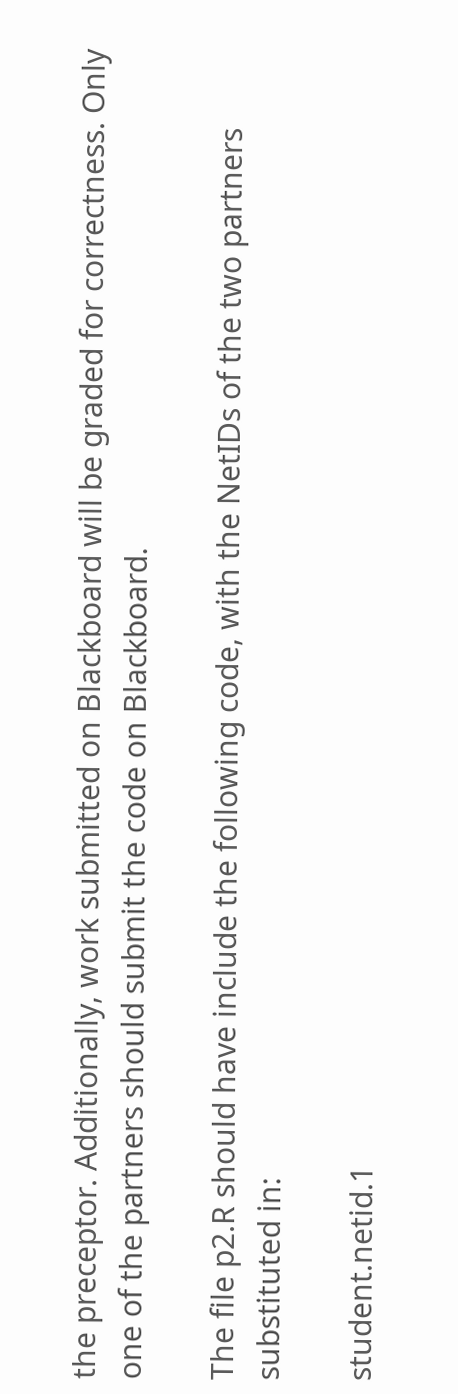the preceptor. Additionally, work submitted on Blackboard will be graded for correctness. Only one of the partners should submit the code on Blackboard.

The file p2.R should have include the following code, with the NetIDs of the two partners substituted in:

student.netid.1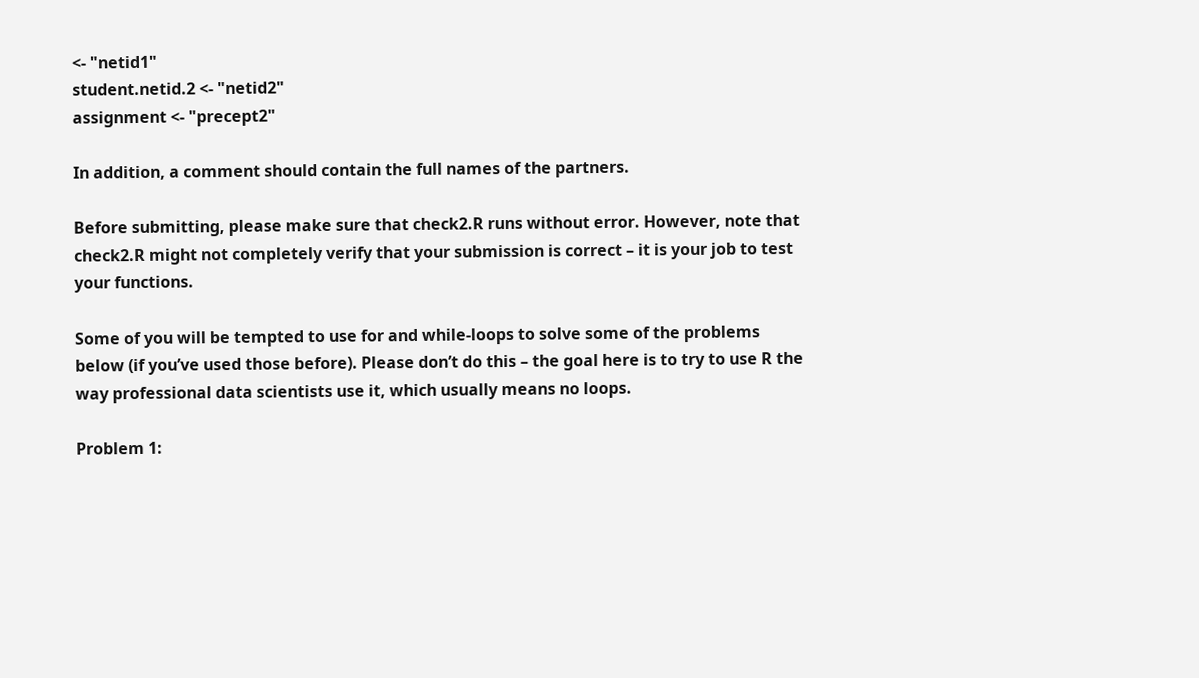<- "netid1"
student.netid.2 <- "netid2"
assignment <- "precept2"

In addition, a comment should contain the full names of the partners.

Before submitting, please make sure that check2.R runs without error. However, note that check2.R might not completely verify that your submission is correct – it is your job to test your functions.

Some of you will be tempted to use for and while-loops to solve some of the problems below (if you’ve used those before). Please don’t do this – the goal here is to try to use R the way professional data scientists use it, which usually means no loops.

Problem 1: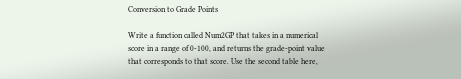Conversion to Grade Points

Write a function called Num2GP that takes in a numerical score in a range of 0-100, and returns the grade-point value that corresponds to that score. Use the second table here,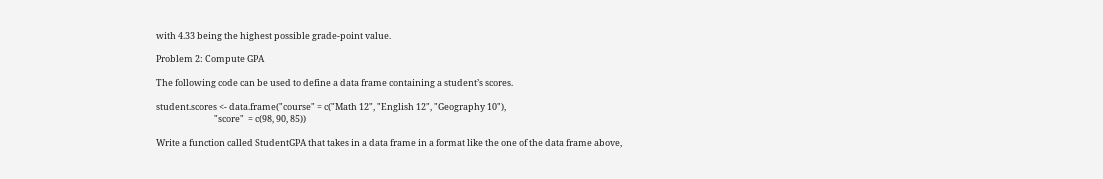with 4.33 being the highest possible grade-point value.

Problem 2: Compute GPA

The following code can be used to define a data frame containing a student’s scores.

student.scores <- data.frame("course" = c("Math 12", "English 12", "Geography 10"),
                             "score"  = c(98, 90, 85))

Write a function called StudentGPA that takes in a data frame in a format like the one of the data frame above,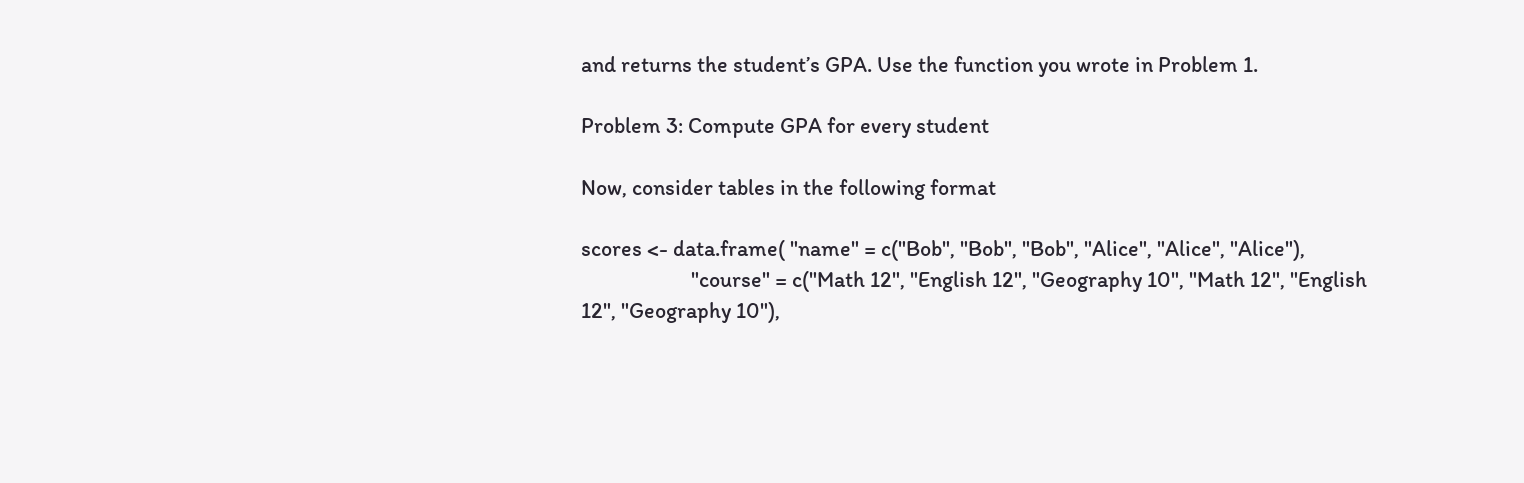and returns the student’s GPA. Use the function you wrote in Problem 1.

Problem 3: Compute GPA for every student

Now, consider tables in the following format

scores <- data.frame( "name" = c("Bob", "Bob", "Bob", "Alice", "Alice", "Alice"),
                      "course" = c("Math 12", "English 12", "Geography 10", "Math 12", "English 12", "Geography 10"),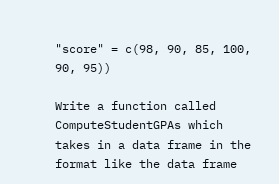"score" = c(98, 90, 85, 100, 90, 95))

Write a function called ComputeStudentGPAs which takes in a data frame in the format like the data frame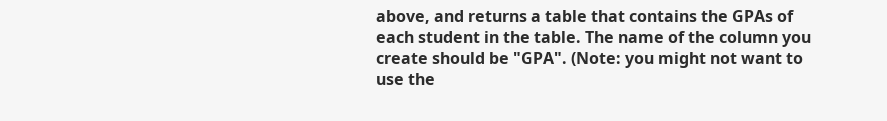above, and returns a table that contains the GPAs of each student in the table. The name of the column you create should be "GPA". (Note: you might not want to use the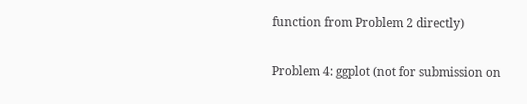function from Problem 2 directly)

Problem 4: ggplot (not for submission on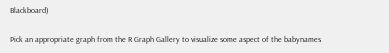Blackboard)

Pick an appropriate graph from the R Graph Gallery to visualize some aspect of the babynames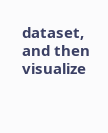dataset, and then visualize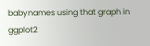babynames using that graph in ggplot2